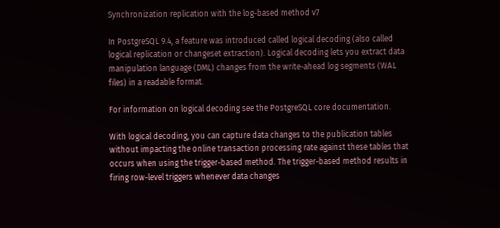Synchronization replication with the log-based method v7

In PostgreSQL 9.4, a feature was introduced called logical decoding (also called logical replication or changeset extraction). Logical decoding lets you extract data manipulation language (DML) changes from the write-ahead log segments (WAL files) in a readable format.

For information on logical decoding see the PostgreSQL core documentation.

With logical decoding, you can capture data changes to the publication tables without impacting the online transaction processing rate against these tables that occurs when using the trigger-based method. The trigger-based method results in firing row-level triggers whenever data changes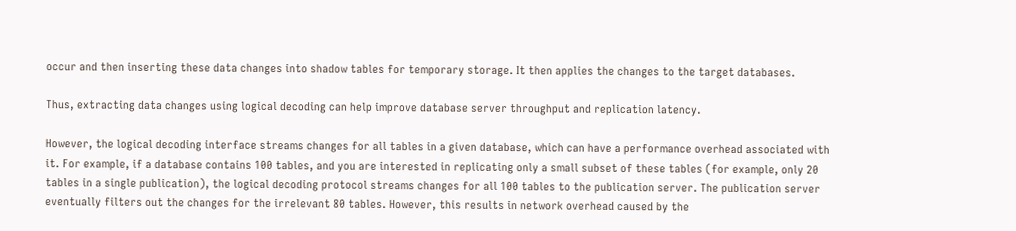occur and then inserting these data changes into shadow tables for temporary storage. It then applies the changes to the target databases.

Thus, extracting data changes using logical decoding can help improve database server throughput and replication latency.

However, the logical decoding interface streams changes for all tables in a given database, which can have a performance overhead associated with it. For example, if a database contains 100 tables, and you are interested in replicating only a small subset of these tables (for example, only 20 tables in a single publication), the logical decoding protocol streams changes for all 100 tables to the publication server. The publication server eventually filters out the changes for the irrelevant 80 tables. However, this results in network overhead caused by the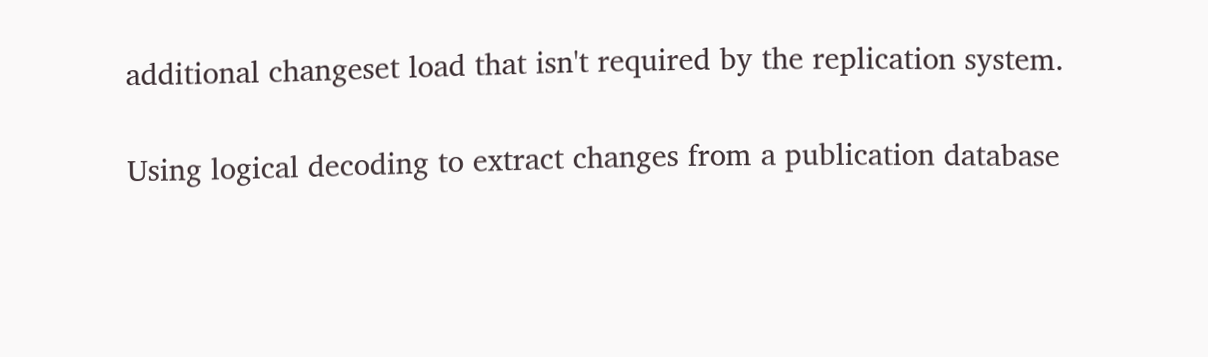additional changeset load that isn't required by the replication system.

Using logical decoding to extract changes from a publication database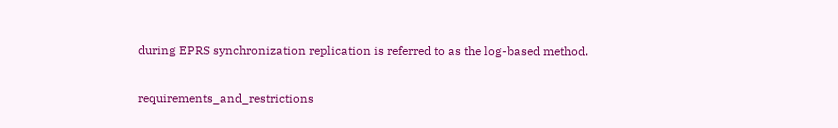during EPRS synchronization replication is referred to as the log-based method.

requirements_and_restrictions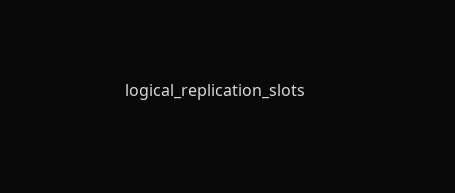logical_replication_slots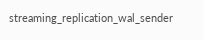streaming_replication_wal_sender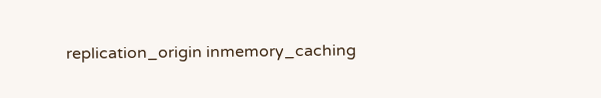replication_origin inmemory_caching